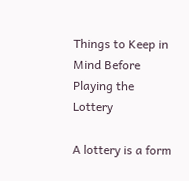Things to Keep in Mind Before Playing the Lottery

A lottery is a form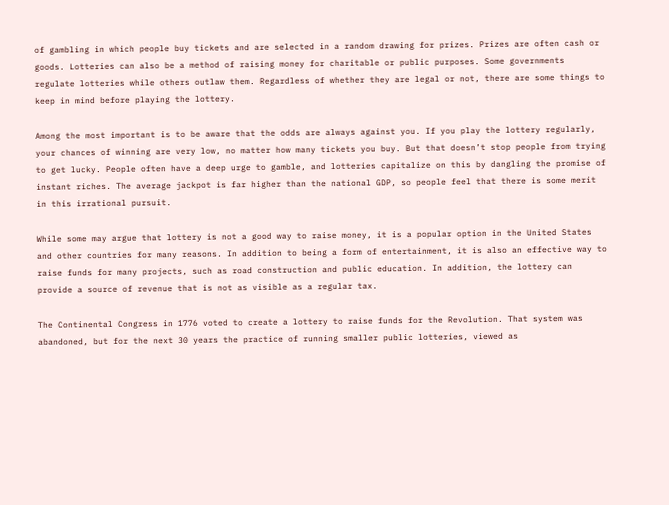of gambling in which people buy tickets and are selected in a random drawing for prizes. Prizes are often cash or goods. Lotteries can also be a method of raising money for charitable or public purposes. Some governments regulate lotteries while others outlaw them. Regardless of whether they are legal or not, there are some things to keep in mind before playing the lottery.

Among the most important is to be aware that the odds are always against you. If you play the lottery regularly, your chances of winning are very low, no matter how many tickets you buy. But that doesn’t stop people from trying to get lucky. People often have a deep urge to gamble, and lotteries capitalize on this by dangling the promise of instant riches. The average jackpot is far higher than the national GDP, so people feel that there is some merit in this irrational pursuit.

While some may argue that lottery is not a good way to raise money, it is a popular option in the United States and other countries for many reasons. In addition to being a form of entertainment, it is also an effective way to raise funds for many projects, such as road construction and public education. In addition, the lottery can provide a source of revenue that is not as visible as a regular tax.

The Continental Congress in 1776 voted to create a lottery to raise funds for the Revolution. That system was abandoned, but for the next 30 years the practice of running smaller public lotteries, viewed as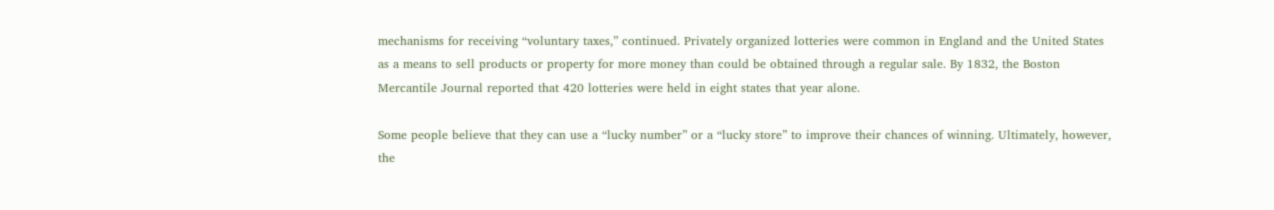mechanisms for receiving “voluntary taxes,” continued. Privately organized lotteries were common in England and the United States as a means to sell products or property for more money than could be obtained through a regular sale. By 1832, the Boston Mercantile Journal reported that 420 lotteries were held in eight states that year alone.

Some people believe that they can use a “lucky number” or a “lucky store” to improve their chances of winning. Ultimately, however, the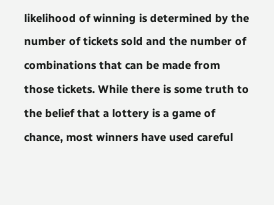likelihood of winning is determined by the number of tickets sold and the number of combinations that can be made from those tickets. While there is some truth to the belief that a lottery is a game of chance, most winners have used careful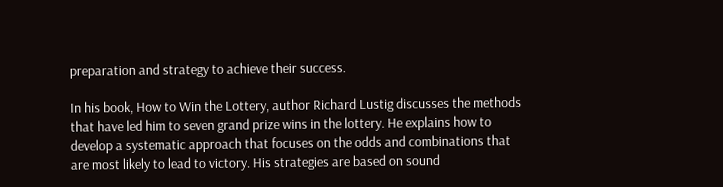preparation and strategy to achieve their success.

In his book, How to Win the Lottery, author Richard Lustig discusses the methods that have led him to seven grand prize wins in the lottery. He explains how to develop a systematic approach that focuses on the odds and combinations that are most likely to lead to victory. His strategies are based on sound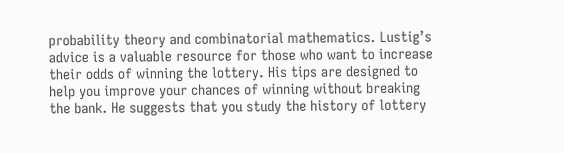probability theory and combinatorial mathematics. Lustig’s advice is a valuable resource for those who want to increase their odds of winning the lottery. His tips are designed to help you improve your chances of winning without breaking the bank. He suggests that you study the history of lottery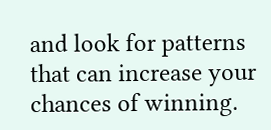and look for patterns that can increase your chances of winning.